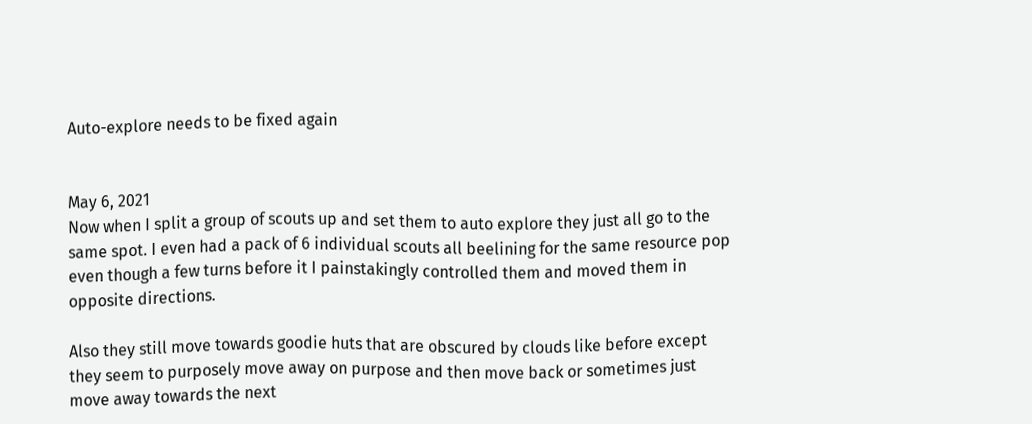Auto-explore needs to be fixed again


May 6, 2021
Now when I split a group of scouts up and set them to auto explore they just all go to the same spot. I even had a pack of 6 individual scouts all beelining for the same resource pop even though a few turns before it I painstakingly controlled them and moved them in opposite directions.

Also they still move towards goodie huts that are obscured by clouds like before except they seem to purposely move away on purpose and then move back or sometimes just move away towards the next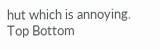hut which is annoying.
Top Bottom